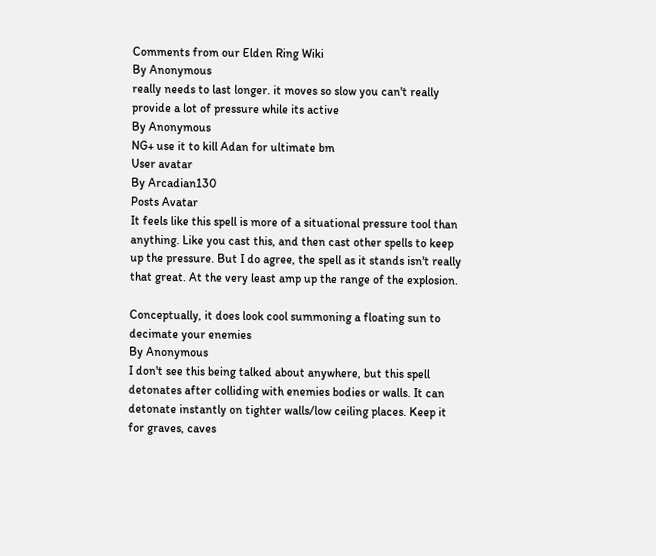Comments from our Elden Ring Wiki
By Anonymous
really needs to last longer. it moves so slow you can't really provide a lot of pressure while its active
By Anonymous
NG+ use it to kill Adan for ultimate bm
User avatar
By Arcadian130
Posts Avatar
It feels like this spell is more of a situational pressure tool than anything. Like you cast this, and then cast other spells to keep up the pressure. But I do agree, the spell as it stands isn't really that great. At the very least amp up the range of the explosion.

Conceptually, it does look cool summoning a floating sun to decimate your enemies
By Anonymous
I don't see this being talked about anywhere, but this spell detonates after colliding with enemies bodies or walls. It can detonate instantly on tighter walls/low ceiling places. Keep it for graves, caves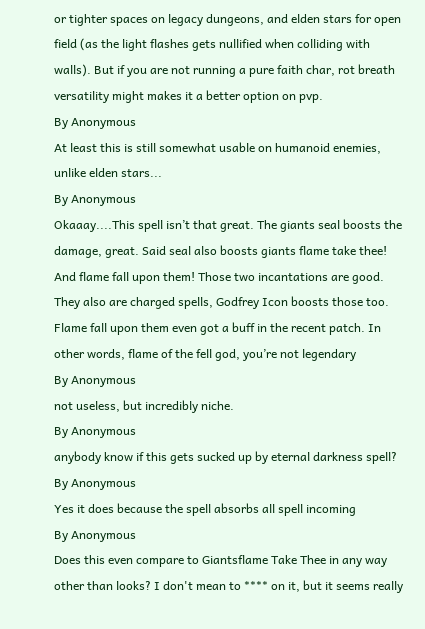or tighter spaces on legacy dungeons, and elden stars for open field (as the light flashes gets nullified when colliding with walls). But if you are not running a pure faith char, rot breath versatility might makes it a better option on pvp.
By Anonymous
At least this is still somewhat usable on humanoid enemies, unlike elden stars...
By Anonymous
Okaaay....This spell isn’t that great. The giants seal boosts the damage, great. Said seal also boosts giants flame take thee! And flame fall upon them! Those two incantations are good. They also are charged spells, Godfrey Icon boosts those too. Flame fall upon them even got a buff in the recent patch. In other words, flame of the fell god, you’re not legendary
By Anonymous
not useless, but incredibly niche.
By Anonymous
anybody know if this gets sucked up by eternal darkness spell?
By Anonymous
Yes it does because the spell absorbs all spell incoming
By Anonymous
Does this even compare to Giantsflame Take Thee in any way other than looks? I don't mean to **** on it, but it seems really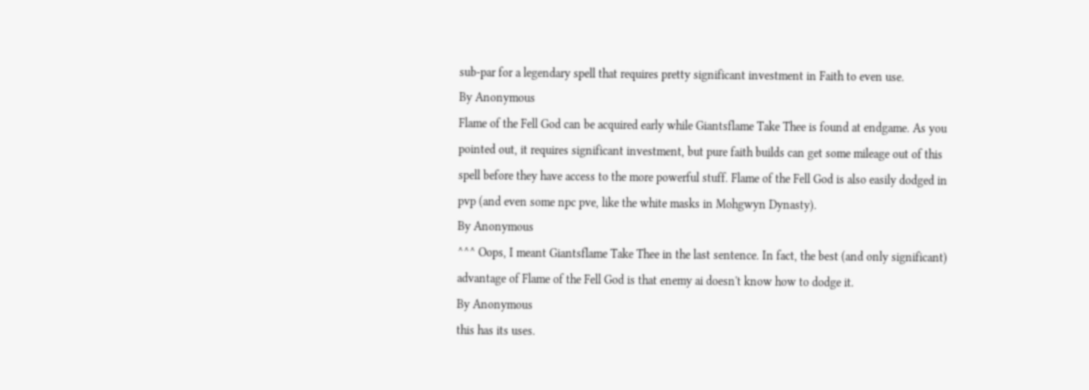sub-par for a legendary spell that requires pretty significant investment in Faith to even use.
By Anonymous
Flame of the Fell God can be acquired early while Giantsflame Take Thee is found at endgame. As you pointed out, it requires significant investment, but pure faith builds can get some mileage out of this spell before they have access to the more powerful stuff. Flame of the Fell God is also easily dodged in pvp (and even some npc pve, like the white masks in Mohgwyn Dynasty).
By Anonymous
^^^ Oops, I meant Giantsflame Take Thee in the last sentence. In fact, the best (and only significant) advantage of Flame of the Fell God is that enemy ai doesn't know how to dodge it.
By Anonymous
this has its uses.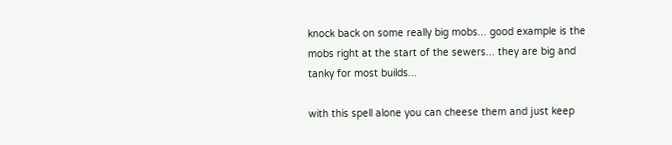knock back on some really big mobs... good example is the mobs right at the start of the sewers... they are big and tanky for most builds...

with this spell alone you can cheese them and just keep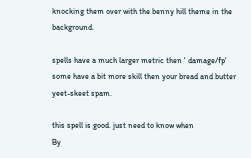knocking them over with the benny hill theme in the background.

spells have a much larger metric then ' damage/fp' some have a bit more skill then your bread and butter yeet-skeet spam.

this spell is good. just need to know when
By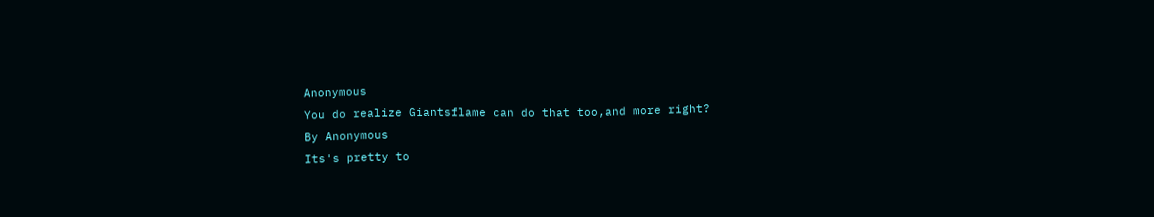Anonymous
You do realize Giantsflame can do that too,and more right?
By Anonymous
Its's pretty to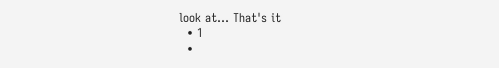look at... That's it
  • 1
  •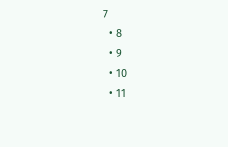7
  • 8
  • 9
  • 10
  • 11